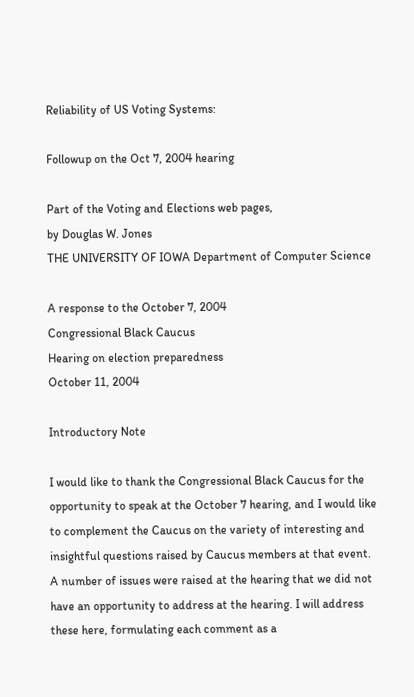Reliability of US Voting Systems:

Followup on the Oct 7, 2004 hearing

Part of the Voting and Elections web pages,
by Douglas W. Jones
THE UNIVERSITY OF IOWA Department of Computer Science

A response to the October 7, 2004
Congressional Black Caucus
Hearing on election preparedness
October 11, 2004

Introductory Note

I would like to thank the Congressional Black Caucus for the opportunity to speak at the October 7 hearing, and I would like to complement the Caucus on the variety of interesting and insightful questions raised by Caucus members at that event. A number of issues were raised at the hearing that we did not have an opportunity to address at the hearing. I will address these here, formulating each comment as a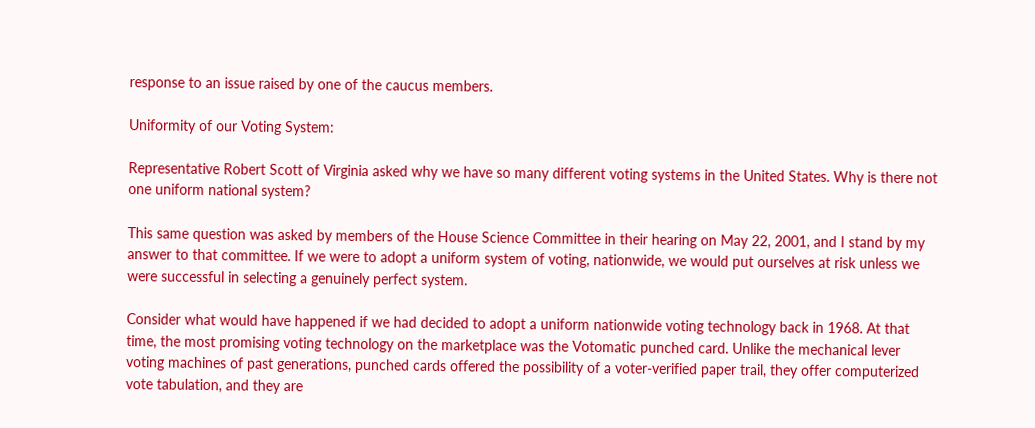response to an issue raised by one of the caucus members.

Uniformity of our Voting System:

Representative Robert Scott of Virginia asked why we have so many different voting systems in the United States. Why is there not one uniform national system?

This same question was asked by members of the House Science Committee in their hearing on May 22, 2001, and I stand by my answer to that committee. If we were to adopt a uniform system of voting, nationwide, we would put ourselves at risk unless we were successful in selecting a genuinely perfect system.

Consider what would have happened if we had decided to adopt a uniform nationwide voting technology back in 1968. At that time, the most promising voting technology on the marketplace was the Votomatic punched card. Unlike the mechanical lever voting machines of past generations, punched cards offered the possibility of a voter-verified paper trail, they offer computerized vote tabulation, and they are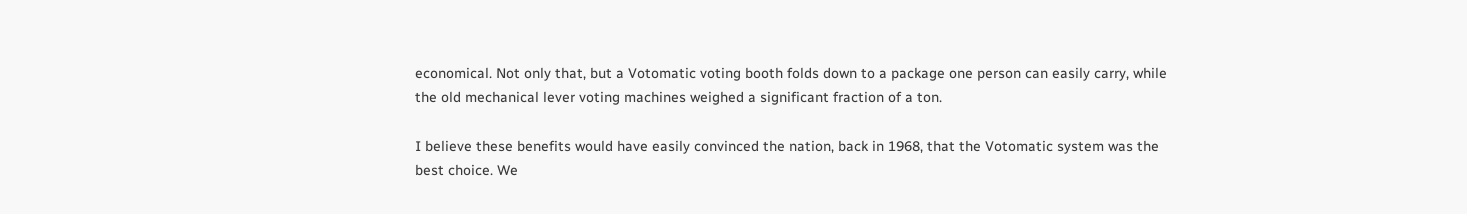economical. Not only that, but a Votomatic voting booth folds down to a package one person can easily carry, while the old mechanical lever voting machines weighed a significant fraction of a ton.

I believe these benefits would have easily convinced the nation, back in 1968, that the Votomatic system was the best choice. We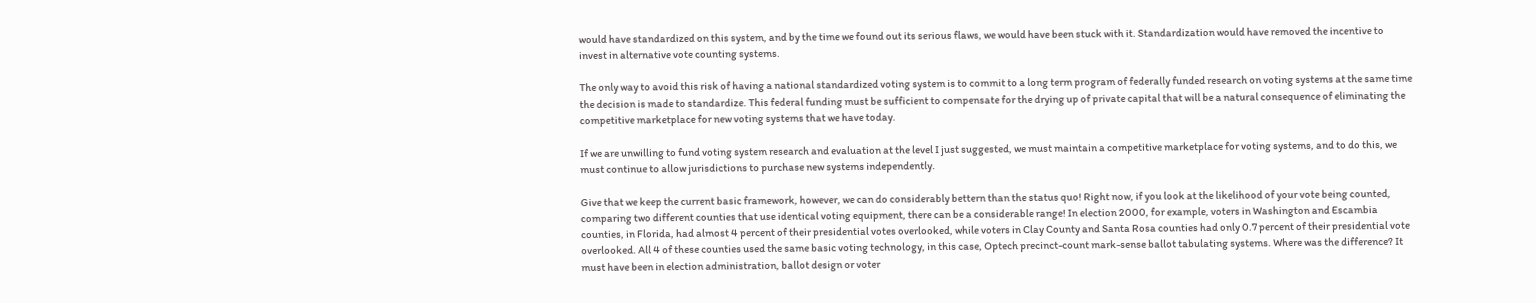would have standardized on this system, and by the time we found out its serious flaws, we would have been stuck with it. Standardization would have removed the incentive to invest in alternative vote counting systems.

The only way to avoid this risk of having a national standardized voting system is to commit to a long term program of federally funded research on voting systems at the same time the decision is made to standardize. This federal funding must be sufficient to compensate for the drying up of private capital that will be a natural consequence of eliminating the competitive marketplace for new voting systems that we have today.

If we are unwilling to fund voting system research and evaluation at the level I just suggested, we must maintain a competitive marketplace for voting systems, and to do this, we must continue to allow jurisdictions to purchase new systems independently.

Give that we keep the current basic framework, however, we can do considerably bettern than the status quo! Right now, if you look at the likelihood of your vote being counted, comparing two different counties that use identical voting equipment, there can be a considerable range! In election 2000, for example, voters in Washington and Escambia counties, in Florida, had almost 4 percent of their presidential votes overlooked, while voters in Clay County and Santa Rosa counties had only 0.7 percent of their presidential vote overlooked. All 4 of these counties used the same basic voting technology, in this case, Optech precinct-count mark-sense ballot tabulating systems. Where was the difference? It must have been in election administration, ballot design or voter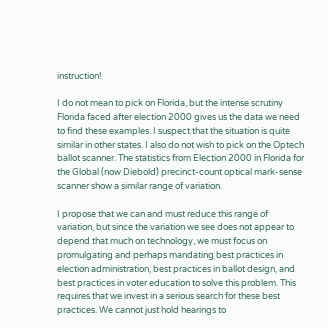instruction!

I do not mean to pick on Florida, but the intense scrutiny Florida faced after election 2000 gives us the data we need to find these examples. I suspect that the situation is quite similar in other states. I also do not wish to pick on the Optech ballot scanner. The statistics from Election 2000 in Florida for the Global (now Diebold) precinct-count optical mark-sense scanner show a similar range of variation.

I propose that we can and must reduce this range of variation, but since the variation we see does not appear to depend that much on technology, we must focus on promulgating and perhaps mandating best practices in election administration, best practices in ballot design, and best practices in voter education to solve this problem. This requires that we invest in a serious search for these best practices. We cannot just hold hearings to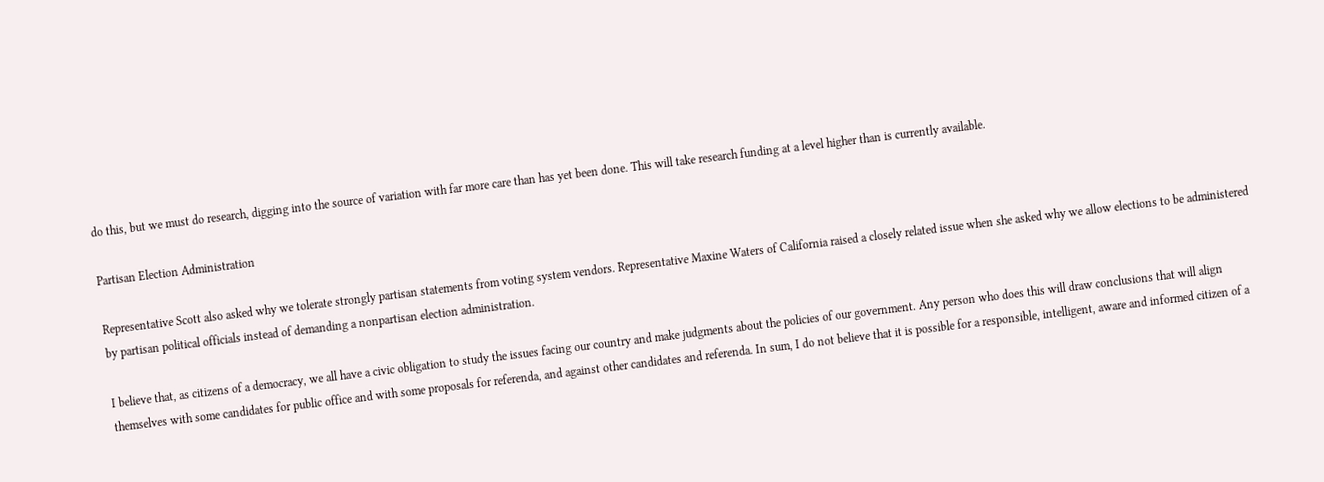do this, but we must do research, digging into the source of variation with far more care than has yet been done. This will take research funding at a level higher than is currently available.

Partisan Election Administration

Representative Scott also asked why we tolerate strongly partisan statements from voting system vendors. Representative Maxine Waters of California raised a closely related issue when she asked why we allow elections to be administered by partisan political officials instead of demanding a nonpartisan election administration.

I believe that, as citizens of a democracy, we all have a civic obligation to study the issues facing our country and make judgments about the policies of our government. Any person who does this will draw conclusions that will align themselves with some candidates for public office and with some proposals for referenda, and against other candidates and referenda. In sum, I do not believe that it is possible for a responsible, intelligent, aware and informed citizen of a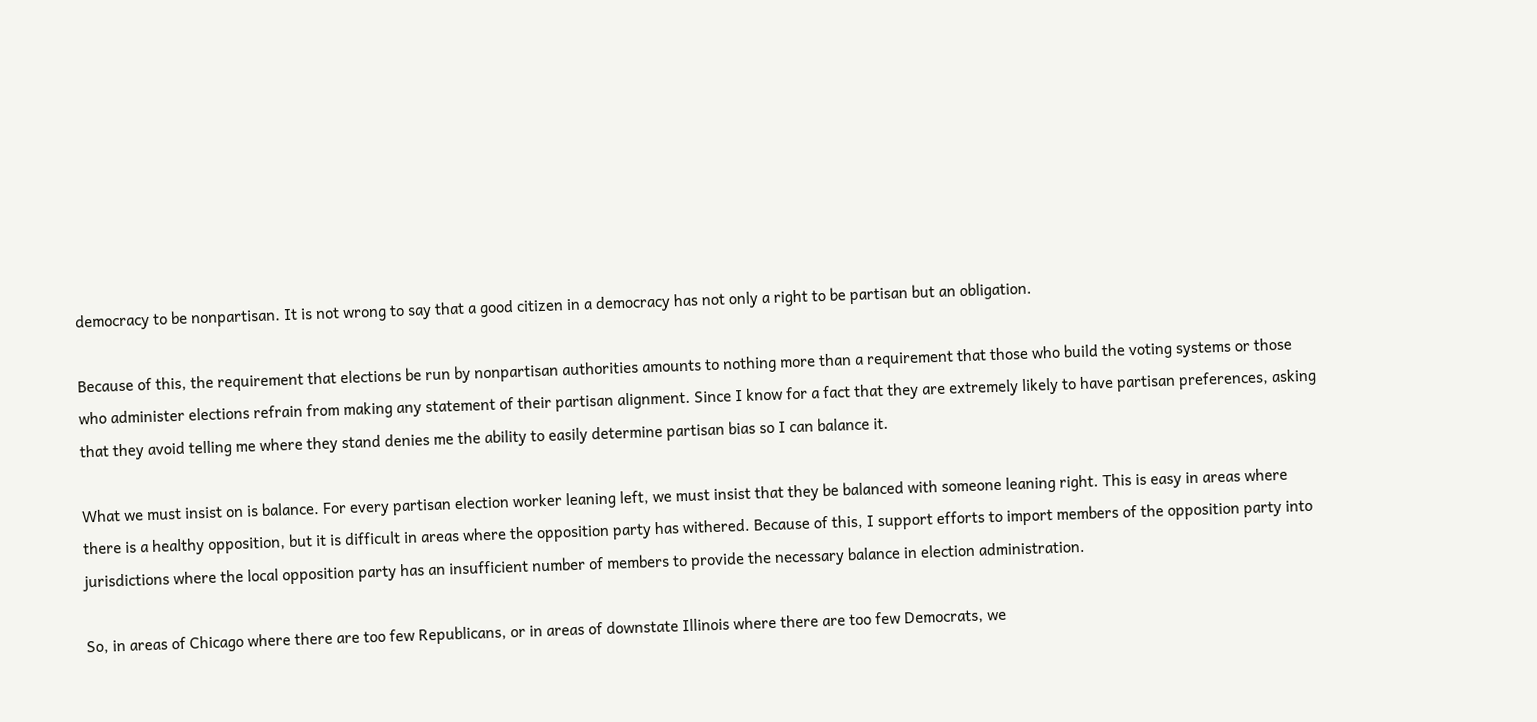democracy to be nonpartisan. It is not wrong to say that a good citizen in a democracy has not only a right to be partisan but an obligation.

Because of this, the requirement that elections be run by nonpartisan authorities amounts to nothing more than a requirement that those who build the voting systems or those who administer elections refrain from making any statement of their partisan alignment. Since I know for a fact that they are extremely likely to have partisan preferences, asking that they avoid telling me where they stand denies me the ability to easily determine partisan bias so I can balance it.

What we must insist on is balance. For every partisan election worker leaning left, we must insist that they be balanced with someone leaning right. This is easy in areas where there is a healthy opposition, but it is difficult in areas where the opposition party has withered. Because of this, I support efforts to import members of the opposition party into jurisdictions where the local opposition party has an insufficient number of members to provide the necessary balance in election administration.

So, in areas of Chicago where there are too few Republicans, or in areas of downstate Illinois where there are too few Democrats, we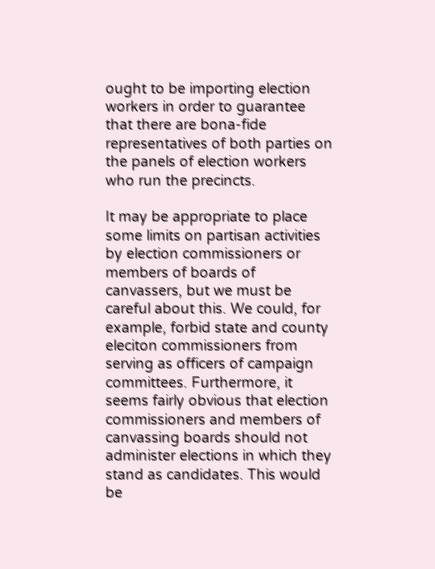ought to be importing election workers in order to guarantee that there are bona-fide representatives of both parties on the panels of election workers who run the precincts.

It may be appropriate to place some limits on partisan activities by election commissioners or members of boards of canvassers, but we must be careful about this. We could, for example, forbid state and county eleciton commissioners from serving as officers of campaign committees. Furthermore, it seems fairly obvious that election commissioners and members of canvassing boards should not administer elections in which they stand as candidates. This would be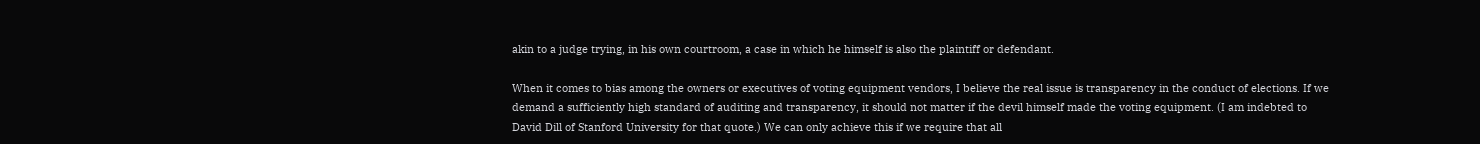akin to a judge trying, in his own courtroom, a case in which he himself is also the plaintiff or defendant.

When it comes to bias among the owners or executives of voting equipment vendors, I believe the real issue is transparency in the conduct of elections. If we demand a sufficiently high standard of auditing and transparency, it should not matter if the devil himself made the voting equipment. (I am indebted to David Dill of Stanford University for that quote.) We can only achieve this if we require that all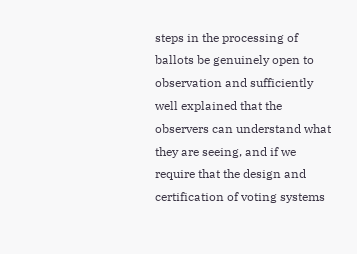steps in the processing of ballots be genuinely open to observation and sufficiently well explained that the observers can understand what they are seeing, and if we require that the design and certification of voting systems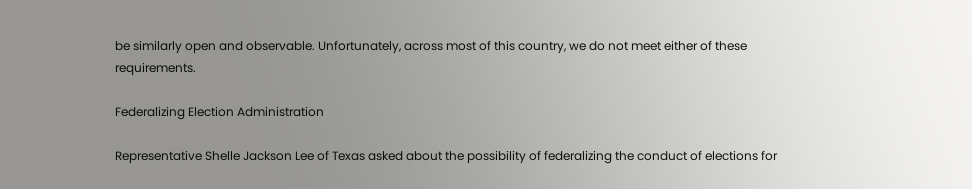be similarly open and observable. Unfortunately, across most of this country, we do not meet either of these requirements.

Federalizing Election Administration

Representative Shelle Jackson Lee of Texas asked about the possibility of federalizing the conduct of elections for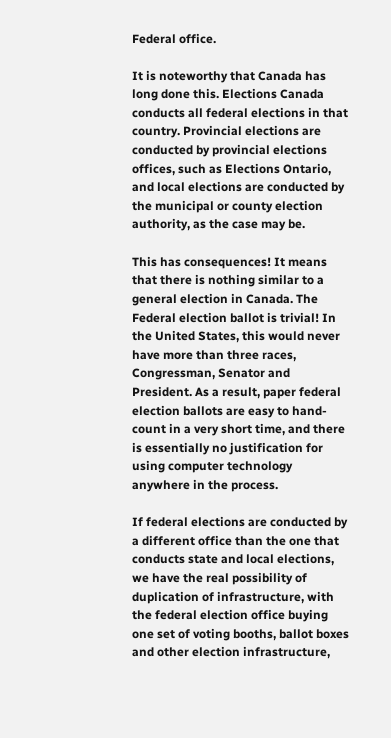Federal office.

It is noteworthy that Canada has long done this. Elections Canada conducts all federal elections in that country. Provincial elections are conducted by provincial elections offices, such as Elections Ontario, and local elections are conducted by the municipal or county election authority, as the case may be.

This has consequences! It means that there is nothing similar to a general election in Canada. The Federal election ballot is trivial! In the United States, this would never have more than three races, Congressman, Senator and President. As a result, paper federal election ballots are easy to hand-count in a very short time, and there is essentially no justification for using computer technology anywhere in the process.

If federal elections are conducted by a different office than the one that conducts state and local elections, we have the real possibility of duplication of infrastructure, with the federal election office buying one set of voting booths, ballot boxes and other election infrastructure,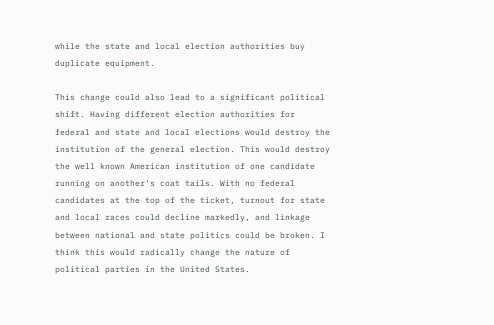while the state and local election authorities buy duplicate equipment.

This change could also lead to a significant political shift. Having different election authorities for federal and state and local elections would destroy the institution of the general election. This would destroy the well known American institution of one candidate running on another's coat tails. With no federal candidates at the top of the ticket, turnout for state and local races could decline markedly, and linkage between national and state politics could be broken. I think this would radically change the nature of political parties in the United States.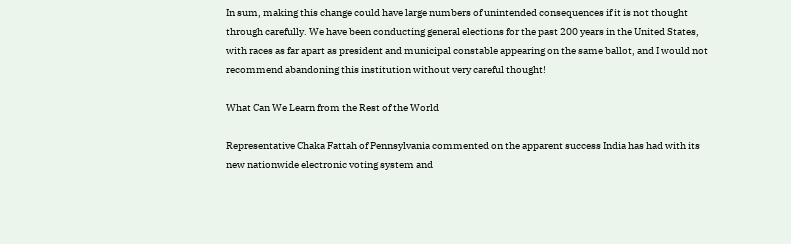In sum, making this change could have large numbers of unintended consequences if it is not thought through carefully. We have been conducting general elections for the past 200 years in the United States, with races as far apart as president and municipal constable appearing on the same ballot, and I would not recommend abandoning this institution without very careful thought!

What Can We Learn from the Rest of the World

Representative Chaka Fattah of Pennsylvania commented on the apparent success India has had with its new nationwide electronic voting system and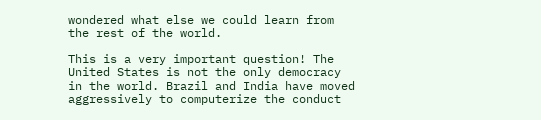wondered what else we could learn from the rest of the world.

This is a very important question! The United States is not the only democracy in the world. Brazil and India have moved aggressively to computerize the conduct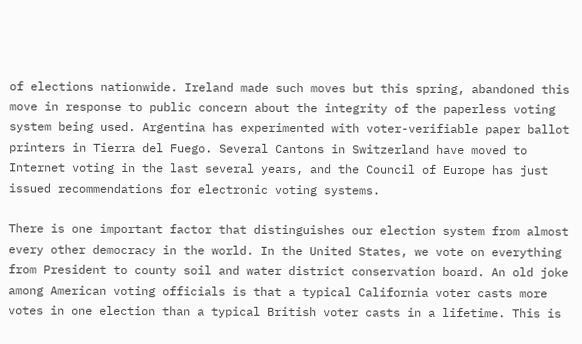of elections nationwide. Ireland made such moves but this spring, abandoned this move in response to public concern about the integrity of the paperless voting system being used. Argentina has experimented with voter-verifiable paper ballot printers in Tierra del Fuego. Several Cantons in Switzerland have moved to Internet voting in the last several years, and the Council of Europe has just issued recommendations for electronic voting systems.

There is one important factor that distinguishes our election system from almost every other democracy in the world. In the United States, we vote on everything from President to county soil and water district conservation board. An old joke among American voting officials is that a typical California voter casts more votes in one election than a typical British voter casts in a lifetime. This is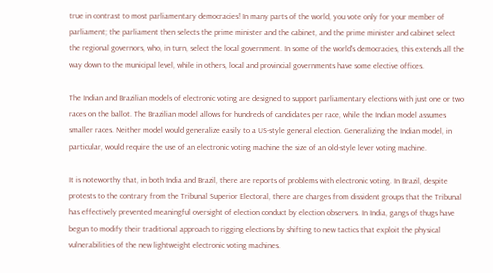true in contrast to most parliamentary democracies! In many parts of the world, you vote only for your member of parliament; the parliament then selects the prime minister and the cabinet, and the prime minister and cabinet select the regional governors, who, in turn, select the local government. In some of the world's democracies, this extends all the way down to the municipal level, while in others, local and provincial governments have some elective offices.

The Indian and Brazilian models of electronic voting are designed to support parliamentary elections with just one or two races on the ballot. The Brazilian model allows for hundreds of candidates per race, while the Indian model assumes smaller races. Neither model would generalize easily to a US-style general election. Generalizing the Indian model, in particular, would require the use of an electronic voting machine the size of an old-style lever voting machine.

It is noteworthy that, in both India and Brazil, there are reports of problems with electronic voting. In Brazil, despite protests to the contrary from the Tribunal Superior Electoral, there are charges from dissident groups that the Tribunal has effectively prevented meaningful oversight of election conduct by election observers. In India, gangs of thugs have begun to modify their traditional approach to rigging elections by shifting to new tactics that exploit the physical vulnerabilities of the new lightweight electronic voting machines.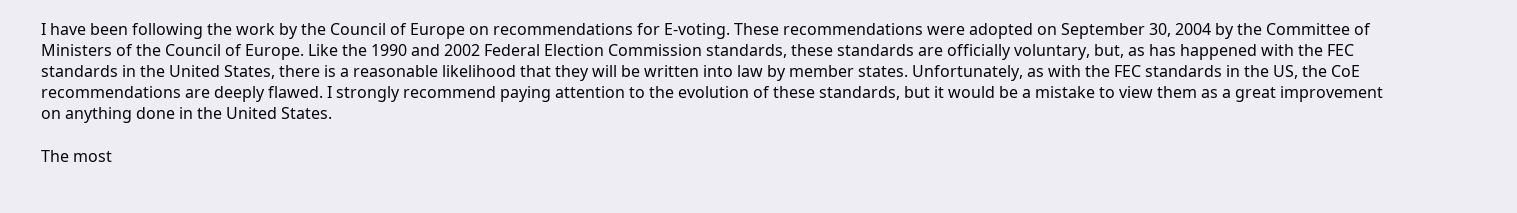I have been following the work by the Council of Europe on recommendations for E-voting. These recommendations were adopted on September 30, 2004 by the Committee of Ministers of the Council of Europe. Like the 1990 and 2002 Federal Election Commission standards, these standards are officially voluntary, but, as has happened with the FEC standards in the United States, there is a reasonable likelihood that they will be written into law by member states. Unfortunately, as with the FEC standards in the US, the CoE recommendations are deeply flawed. I strongly recommend paying attention to the evolution of these standards, but it would be a mistake to view them as a great improvement on anything done in the United States.

The most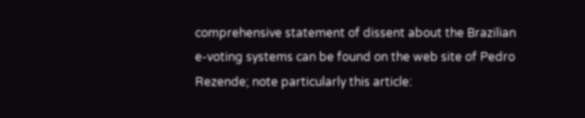comprehensive statement of dissent about the Brazilian e-voting systems can be found on the web site of Pedro Rezende; note particularly this article: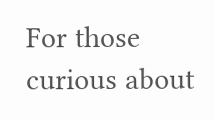For those curious about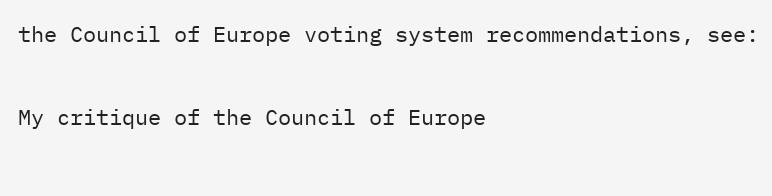the Council of Europe voting system recommendations, see:

My critique of the Council of Europe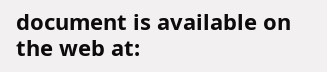document is available on the web at: